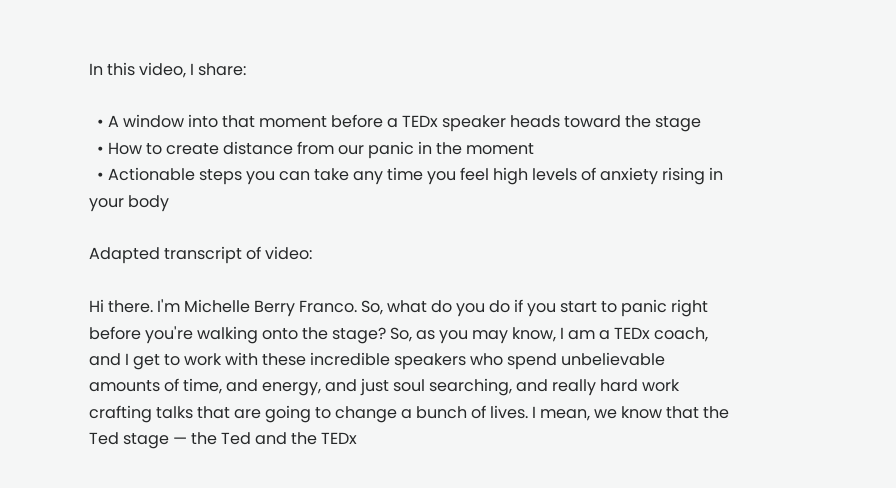In this video, I share:

  • A window into that moment before a TEDx speaker heads toward the stage
  • How to create distance from our panic in the moment
  • Actionable steps you can take any time you feel high levels of anxiety rising in your body

Adapted transcript of video:

Hi there. I'm Michelle Berry Franco. So, what do you do if you start to panic right before you're walking onto the stage? So, as you may know, I am a TEDx coach, and I get to work with these incredible speakers who spend unbelievable amounts of time, and energy, and just soul searching, and really hard work crafting talks that are going to change a bunch of lives. I mean, we know that the Ted stage — the Ted and the TEDx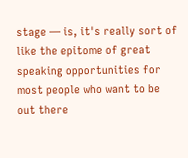stage — is, it's really sort of like the epitome of great speaking opportunities for most people who want to be out there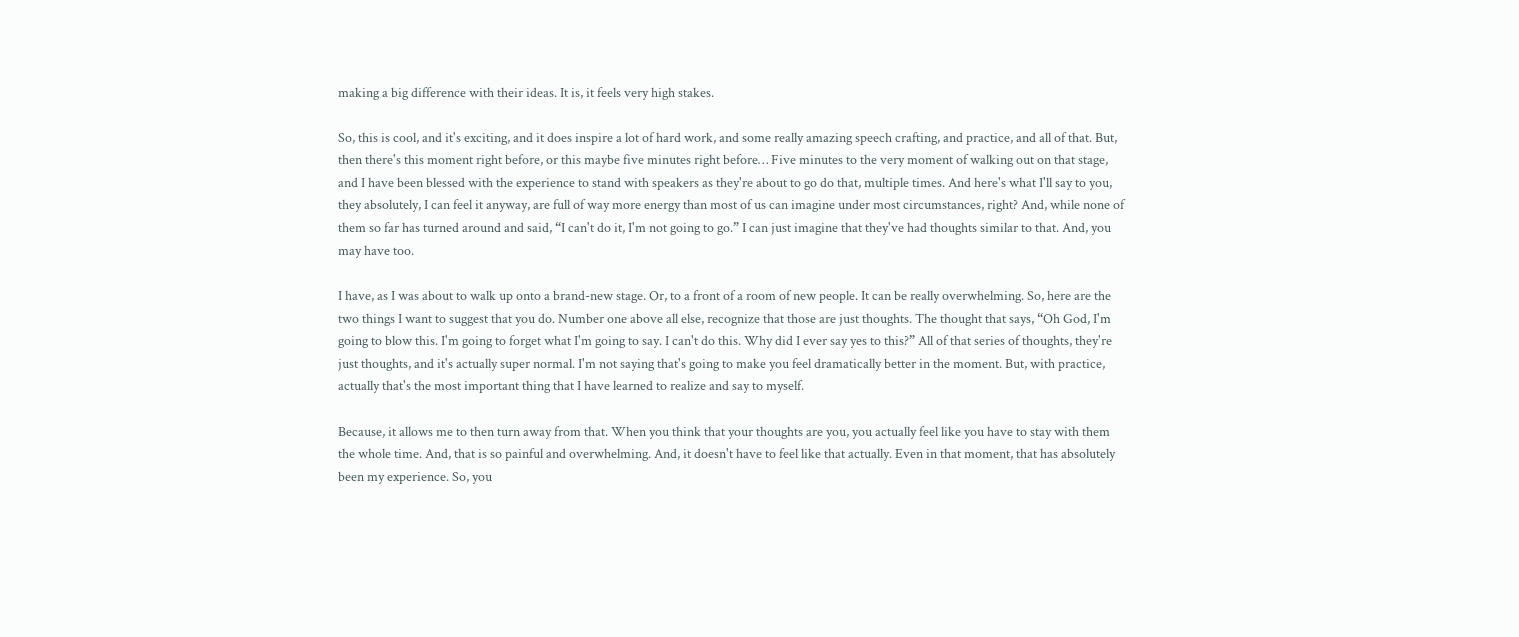making a big difference with their ideas. It is, it feels very high stakes.

So, this is cool, and it's exciting, and it does inspire a lot of hard work, and some really amazing speech crafting, and practice, and all of that. But, then there's this moment right before, or this maybe five minutes right before… Five minutes to the very moment of walking out on that stage, and I have been blessed with the experience to stand with speakers as they're about to go do that, multiple times. And here's what I'll say to you, they absolutely, I can feel it anyway, are full of way more energy than most of us can imagine under most circumstances, right? And, while none of them so far has turned around and said, “I can't do it, I'm not going to go.” I can just imagine that they've had thoughts similar to that. And, you may have too.

I have, as I was about to walk up onto a brand-new stage. Or, to a front of a room of new people. It can be really overwhelming. So, here are the two things I want to suggest that you do. Number one above all else, recognize that those are just thoughts. The thought that says, “Oh God, I'm going to blow this. I'm going to forget what I'm going to say. I can't do this. Why did I ever say yes to this?” All of that series of thoughts, they're just thoughts, and it's actually super normal. I'm not saying that's going to make you feel dramatically better in the moment. But, with practice, actually that's the most important thing that I have learned to realize and say to myself.

Because, it allows me to then turn away from that. When you think that your thoughts are you, you actually feel like you have to stay with them the whole time. And, that is so painful and overwhelming. And, it doesn't have to feel like that actually. Even in that moment, that has absolutely been my experience. So, you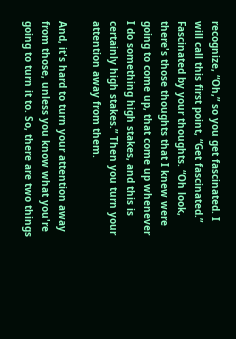recognize, “Oh,” so you get fascinated. I will call this first point, “Get fascinated.” Fascinated by your thoughts. “Oh look, there's those thoughts that I knew were going to come up, that come up whenever I do something high stakes, and this is certainly high stakes.” Then you turn your attention away from them.

And, it's hard to turn your attention away from those, unless you know what you're going to turn it to. So, there are two things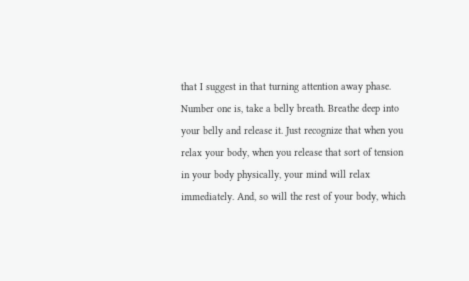that I suggest in that turning attention away phase. Number one is, take a belly breath. Breathe deep into your belly and release it. Just recognize that when you relax your body, when you release that sort of tension in your body physically, your mind will relax immediately. And, so will the rest of your body, which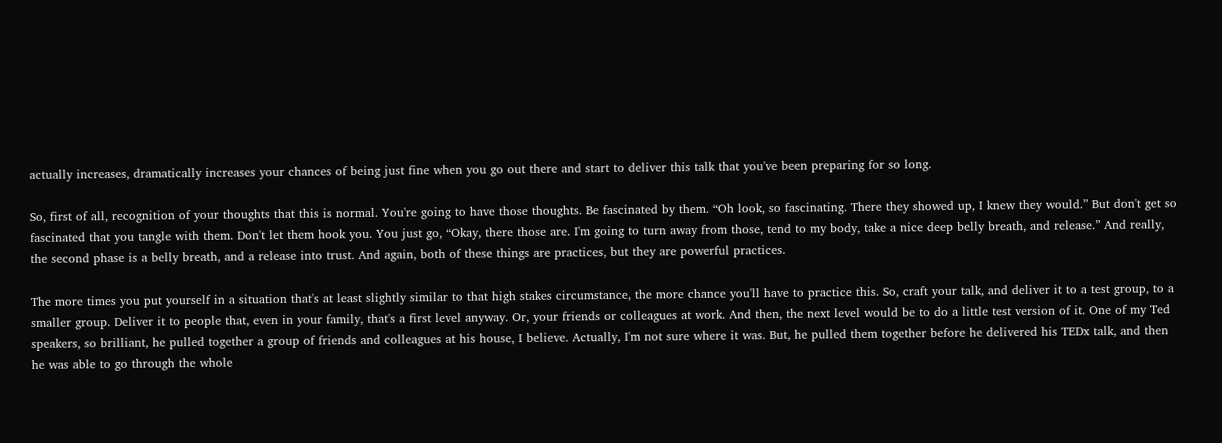actually increases, dramatically increases your chances of being just fine when you go out there and start to deliver this talk that you've been preparing for so long.

So, first of all, recognition of your thoughts that this is normal. You're going to have those thoughts. Be fascinated by them. “Oh look, so fascinating. There they showed up, I knew they would.” But don't get so fascinated that you tangle with them. Don't let them hook you. You just go, “Okay, there those are. I'm going to turn away from those, tend to my body, take a nice deep belly breath, and release.” And really, the second phase is a belly breath, and a release into trust. And again, both of these things are practices, but they are powerful practices.

The more times you put yourself in a situation that's at least slightly similar to that high stakes circumstance, the more chance you'll have to practice this. So, craft your talk, and deliver it to a test group, to a smaller group. Deliver it to people that, even in your family, that's a first level anyway. Or, your friends or colleagues at work. And then, the next level would be to do a little test version of it. One of my Ted speakers, so brilliant, he pulled together a group of friends and colleagues at his house, I believe. Actually, I'm not sure where it was. But, he pulled them together before he delivered his TEDx talk, and then he was able to go through the whole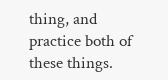thing, and practice both of these things.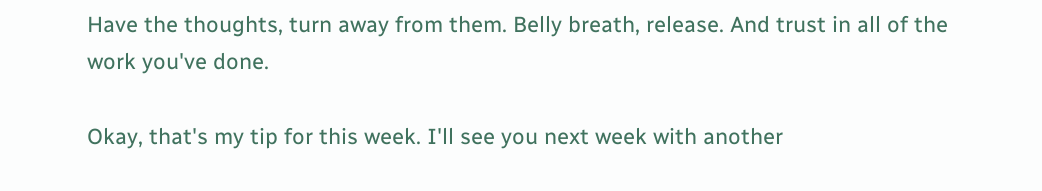Have the thoughts, turn away from them. Belly breath, release. And trust in all of the work you've done.

Okay, that's my tip for this week. I'll see you next week with another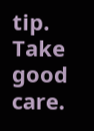tip. Take good care.